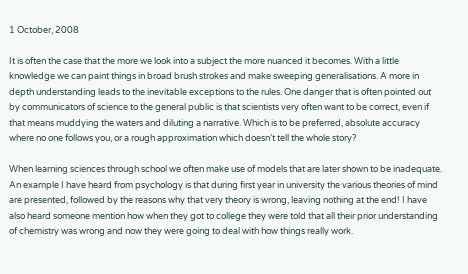1 October, 2008

It is often the case that the more we look into a subject the more nuanced it becomes. With a little knowledge we can paint things in broad brush strokes and make sweeping generalisations. A more in depth understanding leads to the inevitable exceptions to the rules. One danger that is often pointed out by communicators of science to the general public is that scientists very often want to be correct, even if that means muddying the waters and diluting a narrative. Which is to be preferred, absolute accuracy where no one follows you, or a rough approximation which doesn’t tell the whole story?

When learning sciences through school we often make use of models that are later shown to be inadequate. An example I have heard from psychology is that during first year in university the various theories of mind are presented, followed by the reasons why that very theory is wrong, leaving nothing at the end! I have also heard someone mention how when they got to college they were told that all their prior understanding of chemistry was wrong and now they were going to deal with how things really work.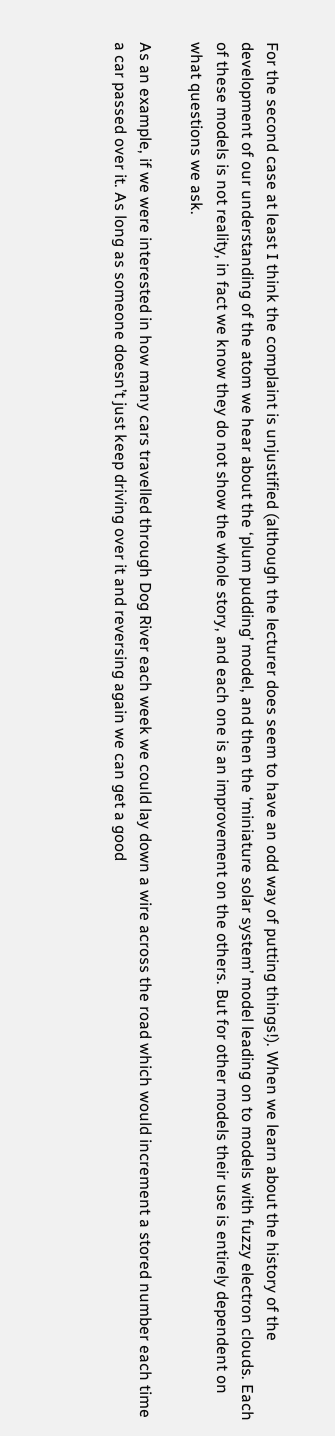For the second case at least I think the complaint is unjustified (although the lecturer does seem to have an odd way of putting things!). When we learn about the history of the development of our understanding of the atom we hear about the ‘plum pudding’ model, and then the ‘miniature solar system’ model leading on to models with fuzzy electron clouds. Each of these models is not reality, in fact we know they do not show the whole story, and each one is an improvement on the others. But for other models their use is entirely dependent on what questions we ask.

As an example, if we were interested in how many cars travelled through Dog River each week we could lay down a wire across the road which would increment a stored number each time a car passed over it. As long as someone doesn’t just keep driving over it and reversing again we can get a good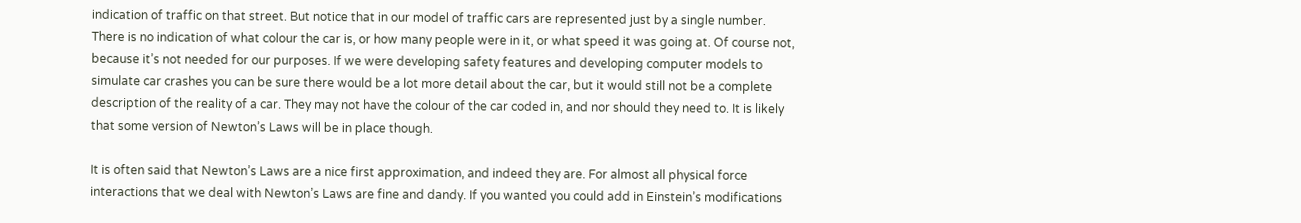indication of traffic on that street. But notice that in our model of traffic cars are represented just by a single number. There is no indication of what colour the car is, or how many people were in it, or what speed it was going at. Of course not, because it’s not needed for our purposes. If we were developing safety features and developing computer models to simulate car crashes you can be sure there would be a lot more detail about the car, but it would still not be a complete description of the reality of a car. They may not have the colour of the car coded in, and nor should they need to. It is likely that some version of Newton’s Laws will be in place though.

It is often said that Newton’s Laws are a nice first approximation, and indeed they are. For almost all physical force interactions that we deal with Newton’s Laws are fine and dandy. If you wanted you could add in Einstein’s modifications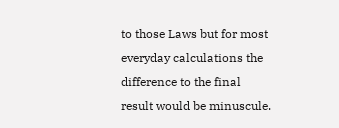to those Laws but for most everyday calculations the difference to the final result would be minuscule.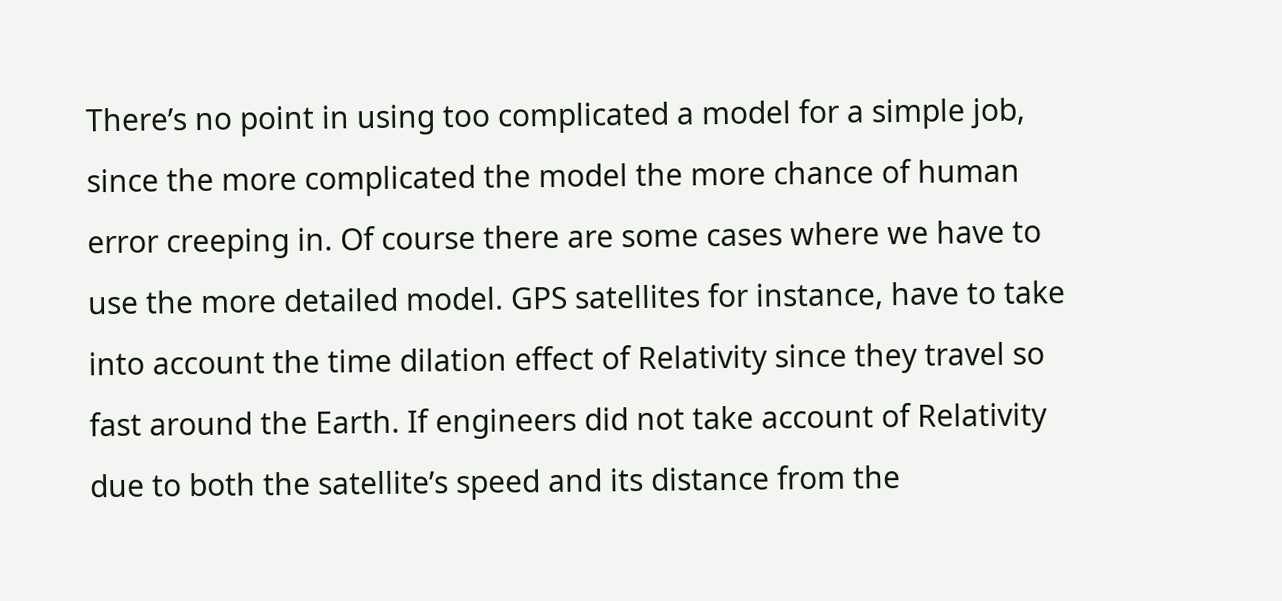There’s no point in using too complicated a model for a simple job, since the more complicated the model the more chance of human error creeping in. Of course there are some cases where we have to use the more detailed model. GPS satellites for instance, have to take into account the time dilation effect of Relativity since they travel so fast around the Earth. If engineers did not take account of Relativity due to both the satellite’s speed and its distance from the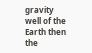gravity well of the Earth then the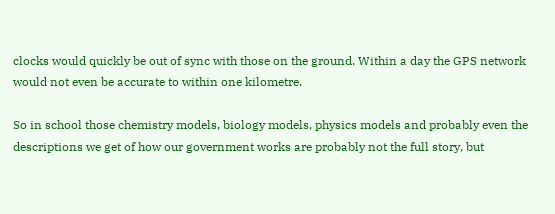clocks would quickly be out of sync with those on the ground. Within a day the GPS network would not even be accurate to within one kilometre.

So in school those chemistry models, biology models, physics models and probably even the descriptions we get of how our government works are probably not the full story, but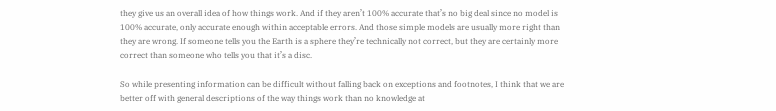they give us an overall idea of how things work. And if they aren’t 100% accurate that’s no big deal since no model is 100% accurate, only accurate enough within acceptable errors. And those simple models are usually more right than they are wrong. If someone tells you the Earth is a sphere they’re technically not correct, but they are certainly more correct than someone who tells you that it’s a disc.

So while presenting information can be difficult without falling back on exceptions and footnotes, I think that we are better off with general descriptions of the way things work than no knowledge at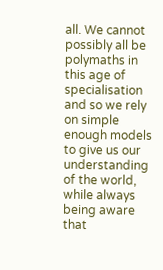all. We cannot possibly all be polymaths in this age of specialisation and so we rely on simple enough models to give us our understanding of the world, while always being aware that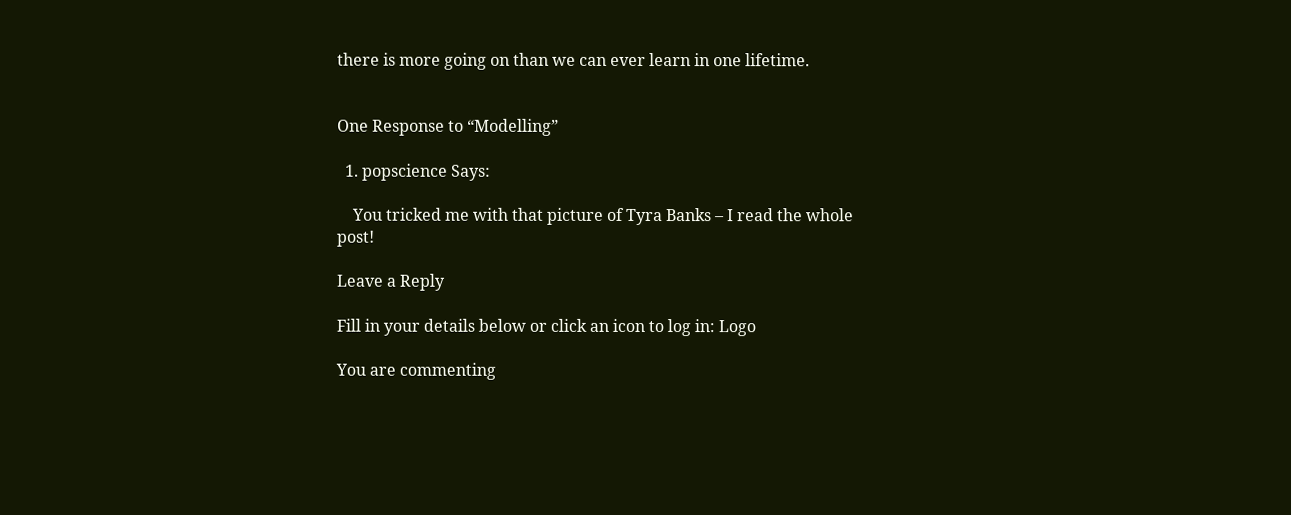there is more going on than we can ever learn in one lifetime.


One Response to “Modelling”

  1. popscience Says:

    You tricked me with that picture of Tyra Banks – I read the whole post!

Leave a Reply

Fill in your details below or click an icon to log in: Logo

You are commenting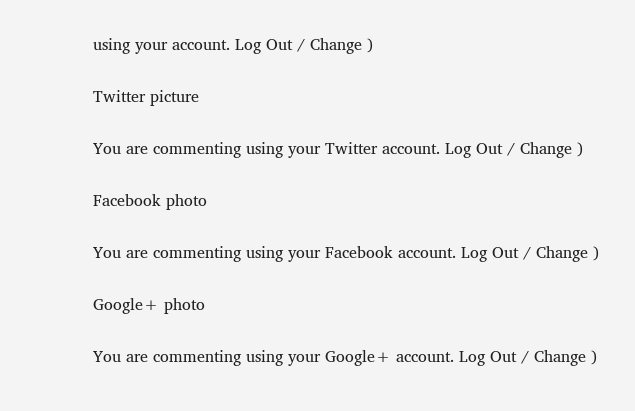using your account. Log Out / Change )

Twitter picture

You are commenting using your Twitter account. Log Out / Change )

Facebook photo

You are commenting using your Facebook account. Log Out / Change )

Google+ photo

You are commenting using your Google+ account. Log Out / Change )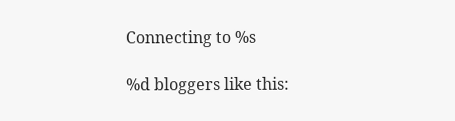Connecting to %s

%d bloggers like this: